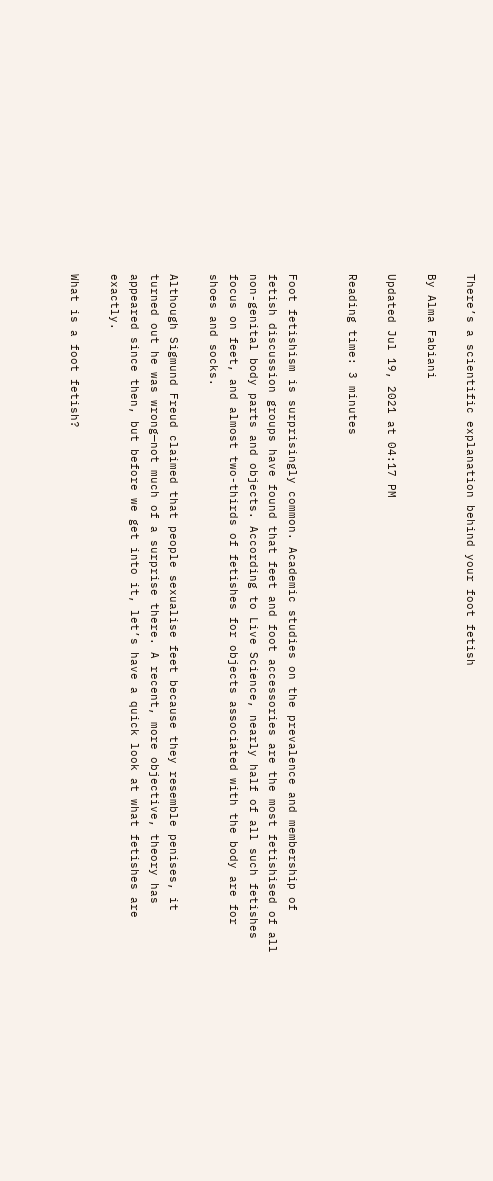There’s a scientific explanation behind your foot fetish

By Alma Fabiani

Updated Jul 19, 2021 at 04:17 PM

Reading time: 3 minutes


Foot fetishism is surprisingly common. Academic studies on the prevalence and membership of fetish discussion groups have found that feet and foot accessories are the most fetishised of all non-genital body parts and objects. According to Live Science, nearly half of all such fetishes focus on feet, and almost two-thirds of fetishes for objects associated with the body are for shoes and socks.

Although Sigmund Freud claimed that people sexualise feet because they resemble penises, it turned out he was wrong—not much of a surprise there. A recent, more objective, theory has appeared since then, but before we get into it, let’s have a quick look at what fetishes are exactly.

What is a foot fetish?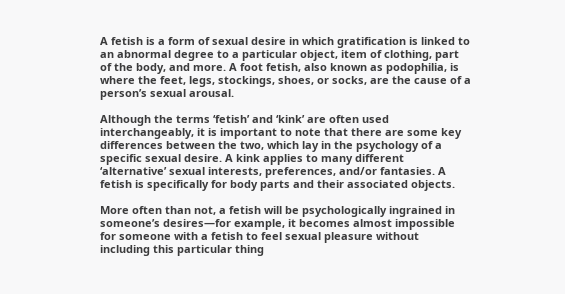A fetish is a form of sexual desire in which gratification is linked to an abnormal degree to a particular object, item of clothing, part of the body, and more. A foot fetish, also known as podophilia, is where the feet, legs, stockings, shoes, or socks, are the cause of a person’s sexual arousal.

Although the terms ‘fetish’ and ‘kink’ are often used interchangeably, it is important to note that there are some key differences between the two, which lay in the psychology of a specific sexual desire. A kink applies to many different ‘alternative’ sexual interests, preferences, and/or fantasies. A fetish is specifically for body parts and their associated objects.

More often than not, a fetish will be psychologically ingrained in someone’s desires—for example, it becomes almost impossible for someone with a fetish to feel sexual pleasure without including this particular thing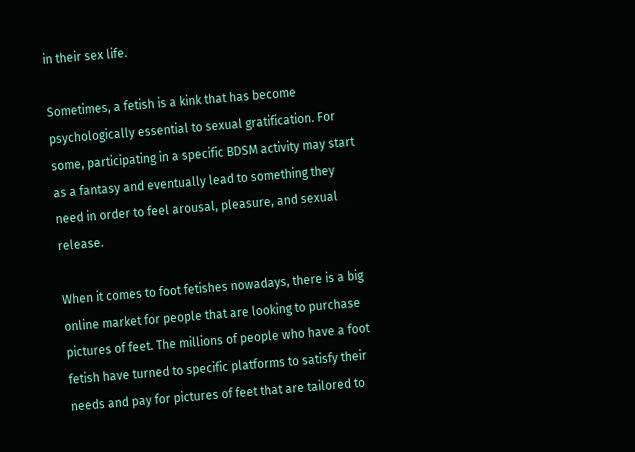in their sex life.

Sometimes, a fetish is a kink that has become psychologically essential to sexual gratification. For some, participating in a specific BDSM activity may start as a fantasy and eventually lead to something they need in order to feel arousal, pleasure, and sexual release.

When it comes to foot fetishes nowadays, there is a big online market for people that are looking to purchase pictures of feet. The millions of people who have a foot fetish have turned to specific platforms to satisfy their needs and pay for pictures of feet that are tailored to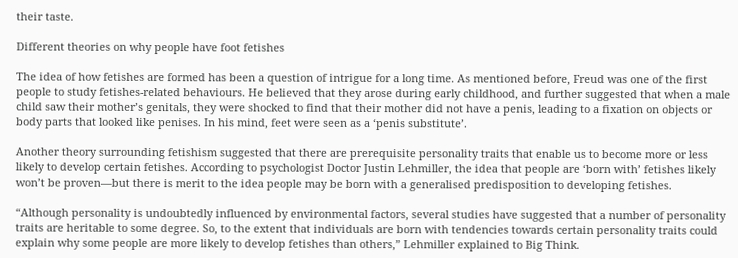their taste.

Different theories on why people have foot fetishes

The idea of how fetishes are formed has been a question of intrigue for a long time. As mentioned before, Freud was one of the first people to study fetishes-related behaviours. He believed that they arose during early childhood, and further suggested that when a male child saw their mother’s genitals, they were shocked to find that their mother did not have a penis, leading to a fixation on objects or body parts that looked like penises. In his mind, feet were seen as a ‘penis substitute’.

Another theory surrounding fetishism suggested that there are prerequisite personality traits that enable us to become more or less likely to develop certain fetishes. According to psychologist Doctor Justin Lehmiller, the idea that people are ‘born with’ fetishes likely won’t be proven—but there is merit to the idea people may be born with a generalised predisposition to developing fetishes.

“Although personality is undoubtedly influenced by environmental factors, several studies have suggested that a number of personality traits are heritable to some degree. So, to the extent that individuals are born with tendencies towards certain personality traits could explain why some people are more likely to develop fetishes than others,” Lehmiller explained to Big Think.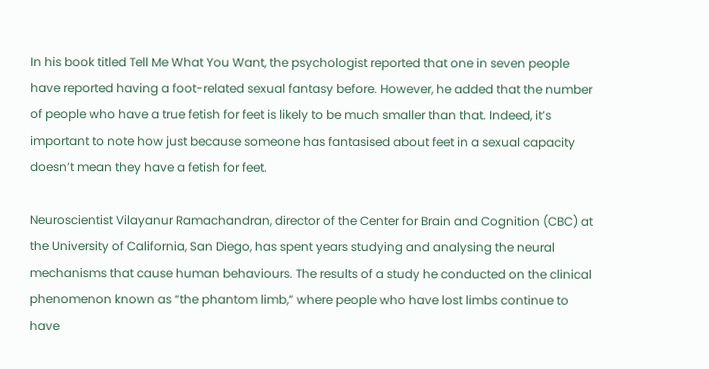In his book titled Tell Me What You Want, the psychologist reported that one in seven people have reported having a foot-related sexual fantasy before. However, he added that the number of people who have a true fetish for feet is likely to be much smaller than that. Indeed, it’s important to note how just because someone has fantasised about feet in a sexual capacity doesn’t mean they have a fetish for feet.

Neuroscientist Vilayanur Ramachandran, director of the Center for Brain and Cognition (CBC) at the University of California, San Diego, has spent years studying and analysing the neural mechanisms that cause human behaviours. The results of a study he conducted on the clinical phenomenon known as “the phantom limb,” where people who have lost limbs continue to have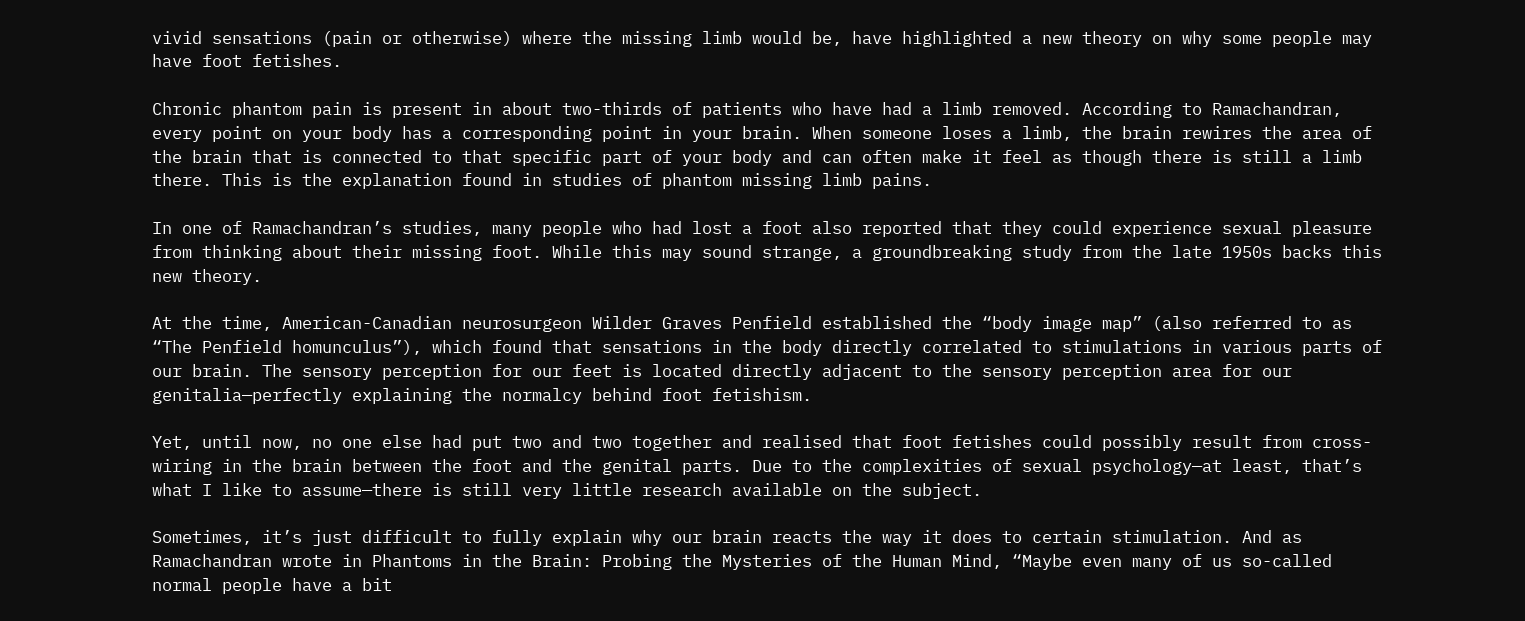vivid sensations (pain or otherwise) where the missing limb would be, have highlighted a new theory on why some people may have foot fetishes.

Chronic phantom pain is present in about two-thirds of patients who have had a limb removed. According to Ramachandran, every point on your body has a corresponding point in your brain. When someone loses a limb, the brain rewires the area of the brain that is connected to that specific part of your body and can often make it feel as though there is still a limb there. This is the explanation found in studies of phantom missing limb pains.

In one of Ramachandran’s studies, many people who had lost a foot also reported that they could experience sexual pleasure from thinking about their missing foot. While this may sound strange, a groundbreaking study from the late 1950s backs this new theory.

At the time, American-Canadian neurosurgeon Wilder Graves Penfield established the “body image map” (also referred to as “The Penfield homunculus”), which found that sensations in the body directly correlated to stimulations in various parts of our brain. The sensory perception for our feet is located directly adjacent to the sensory perception area for our genitalia—perfectly explaining the normalcy behind foot fetishism.

Yet, until now, no one else had put two and two together and realised that foot fetishes could possibly result from cross-wiring in the brain between the foot and the genital parts. Due to the complexities of sexual psychology—at least, that’s what I like to assume—there is still very little research available on the subject.

Sometimes, it’s just difficult to fully explain why our brain reacts the way it does to certain stimulation. And as Ramachandran wrote in Phantoms in the Brain: Probing the Mysteries of the Human Mind, “Maybe even many of us so-called normal people have a bit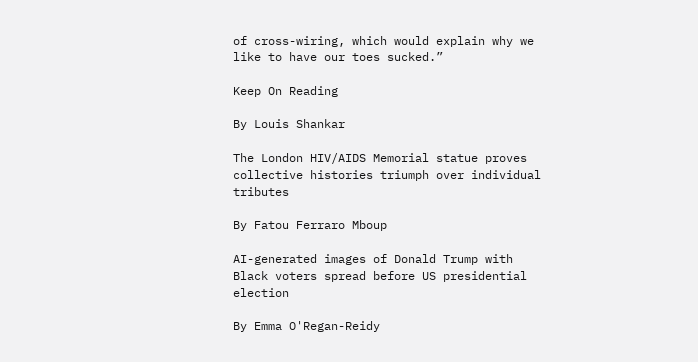of cross-wiring, which would explain why we like to have our toes sucked.”

Keep On Reading

By Louis Shankar

The London HIV/AIDS Memorial statue proves collective histories triumph over individual tributes

By Fatou Ferraro Mboup

AI-generated images of Donald Trump with Black voters spread before US presidential election

By Emma O'Regan-Reidy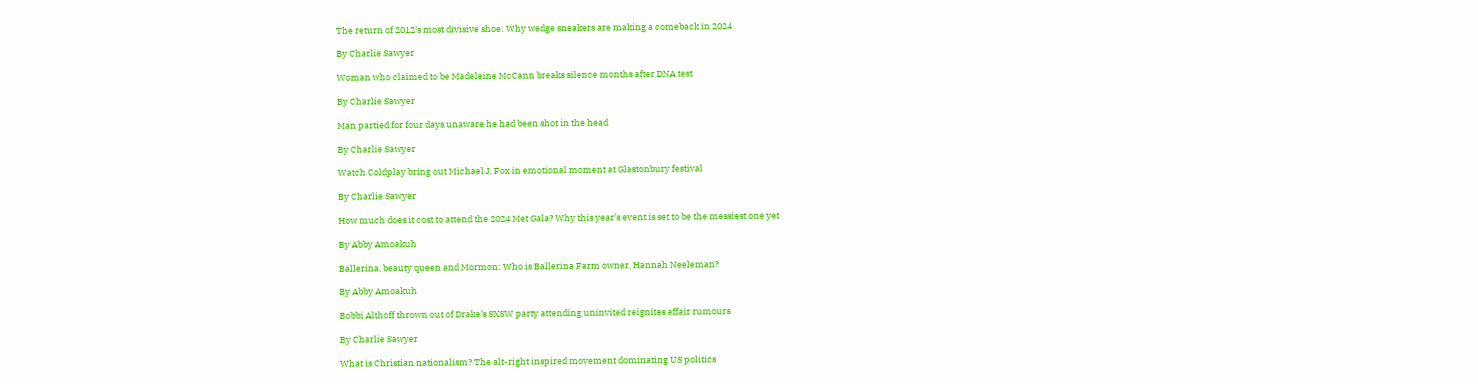The return of 2012’s most divisive shoe: Why wedge sneakers are making a comeback in 2024

By Charlie Sawyer

Woman who claimed to be Madeleine McCann breaks silence months after DNA test

By Charlie Sawyer

Man partied for four days unaware he had been shot in the head

By Charlie Sawyer

Watch Coldplay bring out Michael J. Fox in emotional moment at Glastonbury festival

By Charlie Sawyer

How much does it cost to attend the 2024 Met Gala? Why this year’s event is set to be the messiest one yet

By Abby Amoakuh

Ballerina, beauty queen and Mormon: Who is Ballerina Farm owner, Hannah Neeleman?

By Abby Amoakuh

Bobbi Althoff thrown out of Drake’s SXSW party attending uninvited reignites affair rumours

By Charlie Sawyer

What is Christian nationalism? The alt-right inspired movement dominating US politics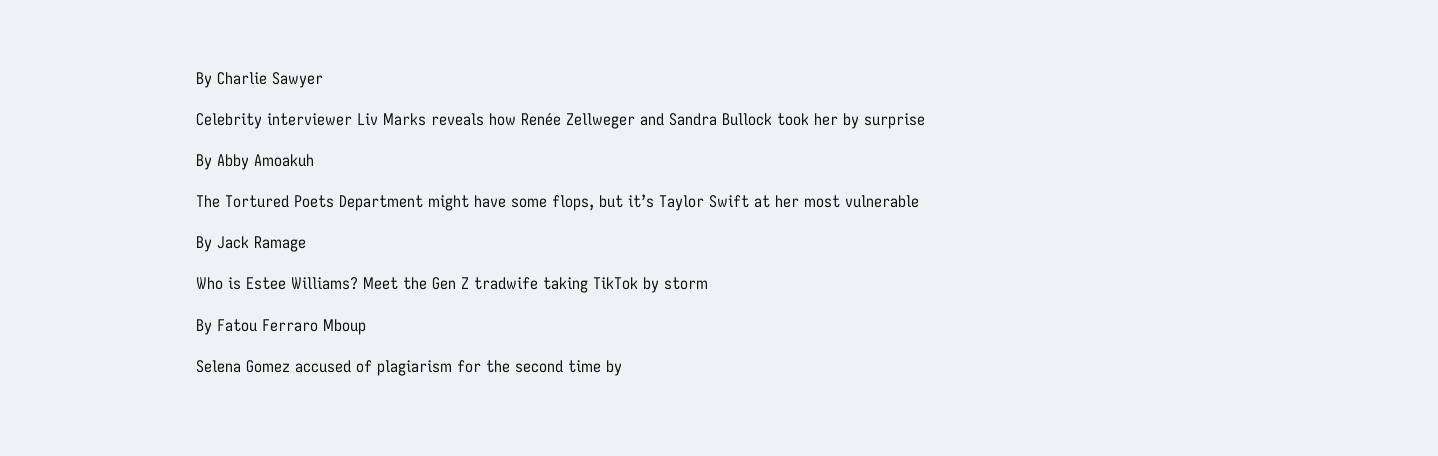By Charlie Sawyer

Celebrity interviewer Liv Marks reveals how Renée Zellweger and Sandra Bullock took her by surprise

By Abby Amoakuh

The Tortured Poets Department might have some flops, but it’s Taylor Swift at her most vulnerable

By Jack Ramage

Who is Estee Williams? Meet the Gen Z tradwife taking TikTok by storm

By Fatou Ferraro Mboup

Selena Gomez accused of plagiarism for the second time by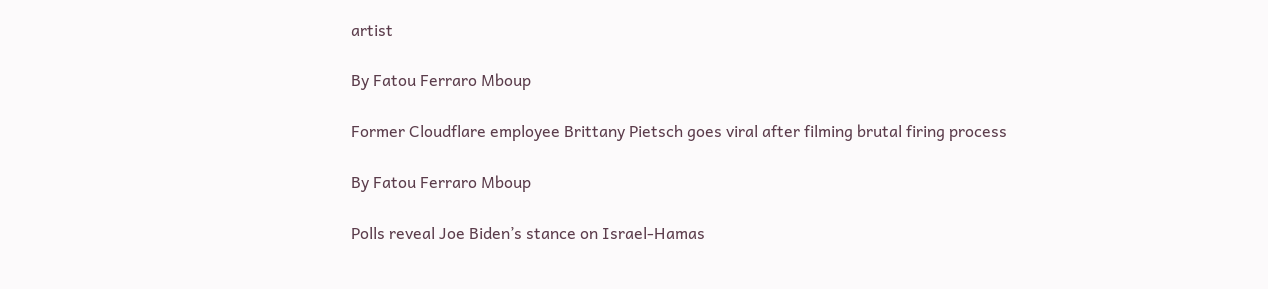artist

By Fatou Ferraro Mboup

Former Cloudflare employee Brittany Pietsch goes viral after filming brutal firing process

By Fatou Ferraro Mboup

Polls reveal Joe Biden’s stance on Israel-Hamas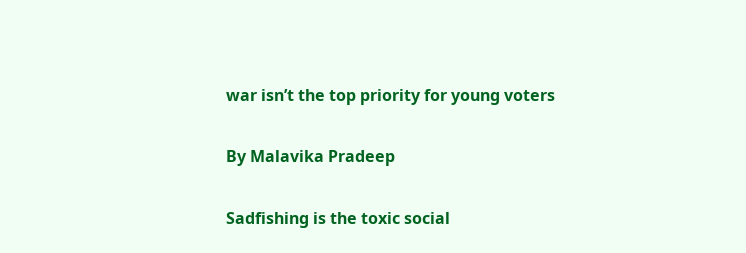war isn’t the top priority for young voters

By Malavika Pradeep

Sadfishing is the toxic social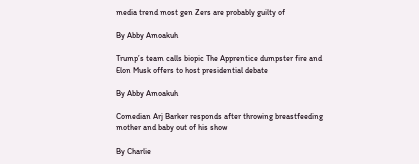media trend most gen Zers are probably guilty of

By Abby Amoakuh

Trump’s team calls biopic The Apprentice dumpster fire and Elon Musk offers to host presidential debate

By Abby Amoakuh

Comedian Arj Barker responds after throwing breastfeeding mother and baby out of his show

By Charlie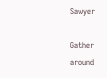Sawyer

Gather around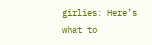girlies: Here’s what to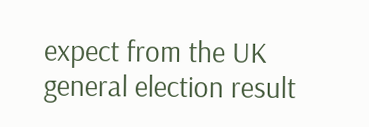expect from the UK general election result